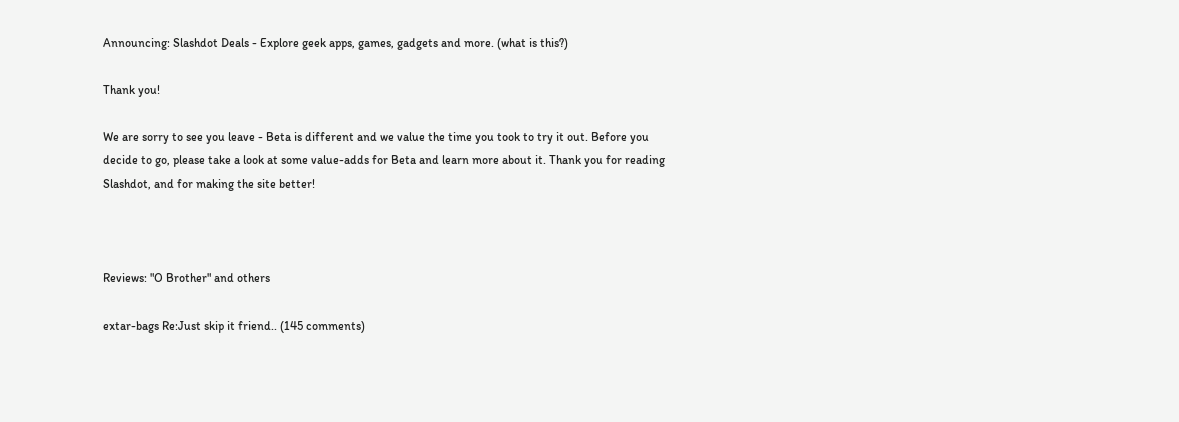Announcing: Slashdot Deals - Explore geek apps, games, gadgets and more. (what is this?)

Thank you!

We are sorry to see you leave - Beta is different and we value the time you took to try it out. Before you decide to go, please take a look at some value-adds for Beta and learn more about it. Thank you for reading Slashdot, and for making the site better!



Reviews: "O Brother" and others

extar-bags Re:Just skip it friend.. (145 comments)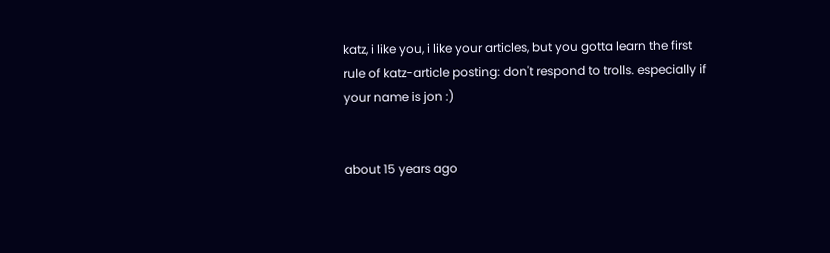katz, i like you, i like your articles, but you gotta learn the first rule of katz-article posting: don't respond to trolls. especially if your name is jon :)


about 15 years ago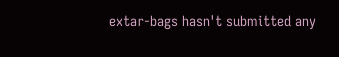extar-bags hasn't submitted any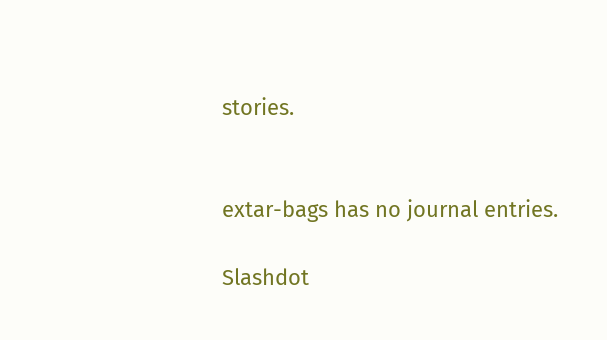stories.


extar-bags has no journal entries.

Slashdot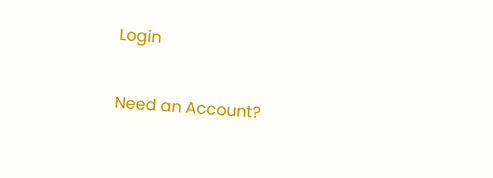Login

Need an Account?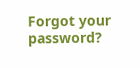Forgot your password?